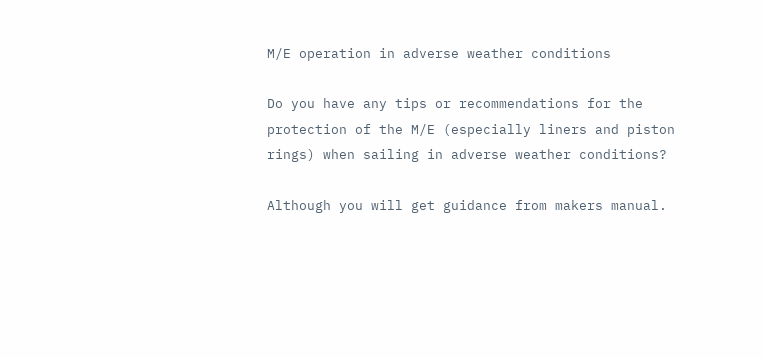M/E operation in adverse weather conditions

Do you have any tips or recommendations for the protection of the M/E (especially liners and piston rings) when sailing in adverse weather conditions?

Although you will get guidance from makers manual.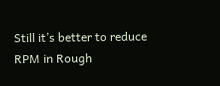Still it’s better to reduce RPM in Rough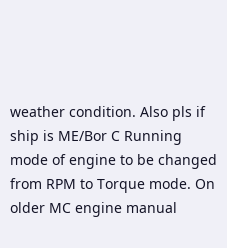weather condition. Also pls if ship is ME/Bor C Running mode of engine to be changed from RPM to Torque mode. On older MC engine manual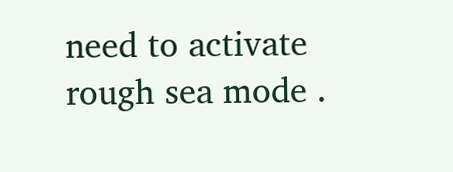need to activate rough sea mode .